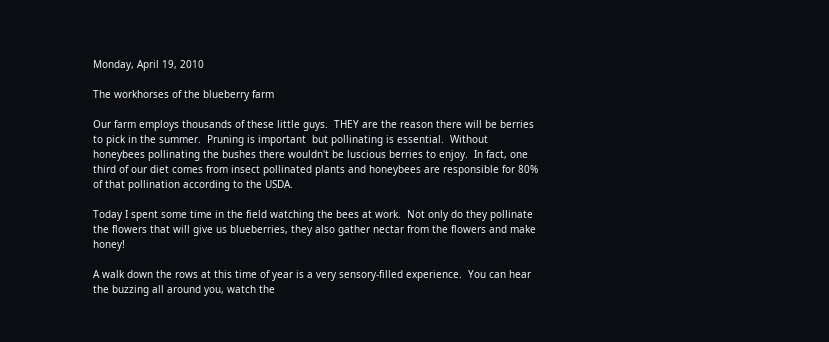Monday, April 19, 2010

The workhorses of the blueberry farm

Our farm employs thousands of these little guys.  THEY are the reason there will be berries to pick in the summer.  Pruning is important  but pollinating is essential.  Without honeybees pollinating the bushes there wouldn't be luscious berries to enjoy.  In fact, one third of our diet comes from insect pollinated plants and honeybees are responsible for 80% of that pollination according to the USDA.

Today I spent some time in the field watching the bees at work.  Not only do they pollinate the flowers that will give us blueberries, they also gather nectar from the flowers and make honey!

A walk down the rows at this time of year is a very sensory-filled experience.  You can hear the buzzing all around you, watch the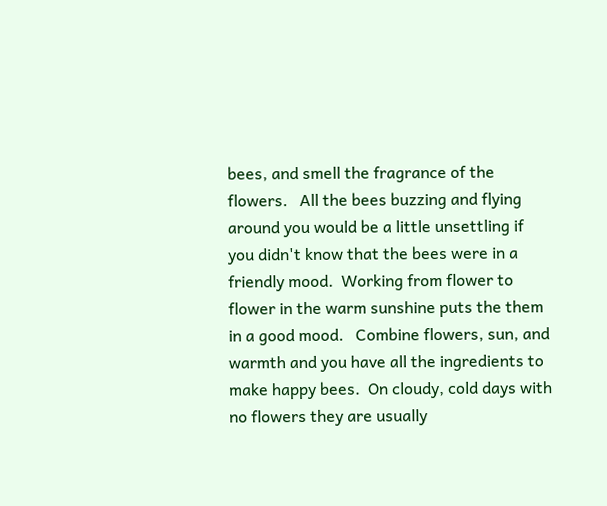bees, and smell the fragrance of the flowers.   All the bees buzzing and flying around you would be a little unsettling if you didn't know that the bees were in a friendly mood.  Working from flower to flower in the warm sunshine puts the them in a good mood.   Combine flowers, sun, and warmth and you have all the ingredients to make happy bees.  On cloudy, cold days with no flowers they are usually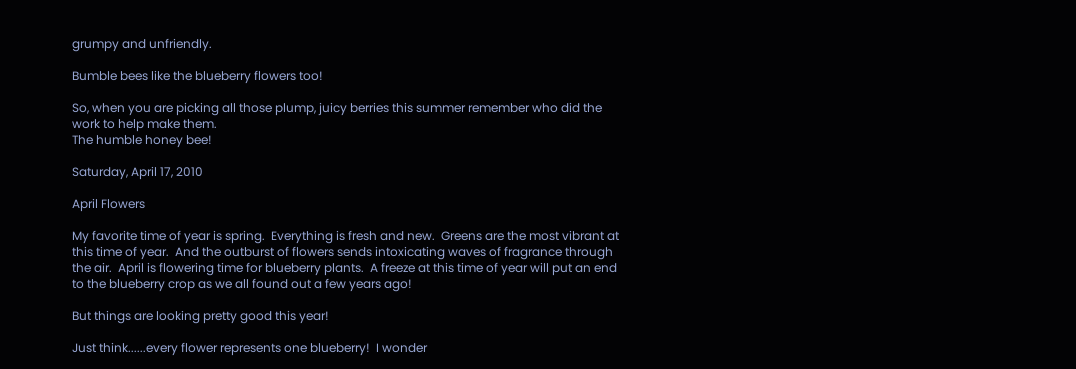grumpy and unfriendly.

Bumble bees like the blueberry flowers too!

So, when you are picking all those plump, juicy berries this summer remember who did the work to help make them.
The humble honey bee!

Saturday, April 17, 2010

April Flowers

My favorite time of year is spring.  Everything is fresh and new.  Greens are the most vibrant at this time of year.  And the outburst of flowers sends intoxicating waves of fragrance through the air.  April is flowering time for blueberry plants.  A freeze at this time of year will put an end to the blueberry crop as we all found out a few years ago!

But things are looking pretty good this year!

Just think......every flower represents one blueberry!  I wonder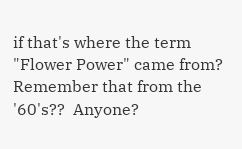if that's where the term "Flower Power" came from?  Remember that from the '60's??  Anyone?